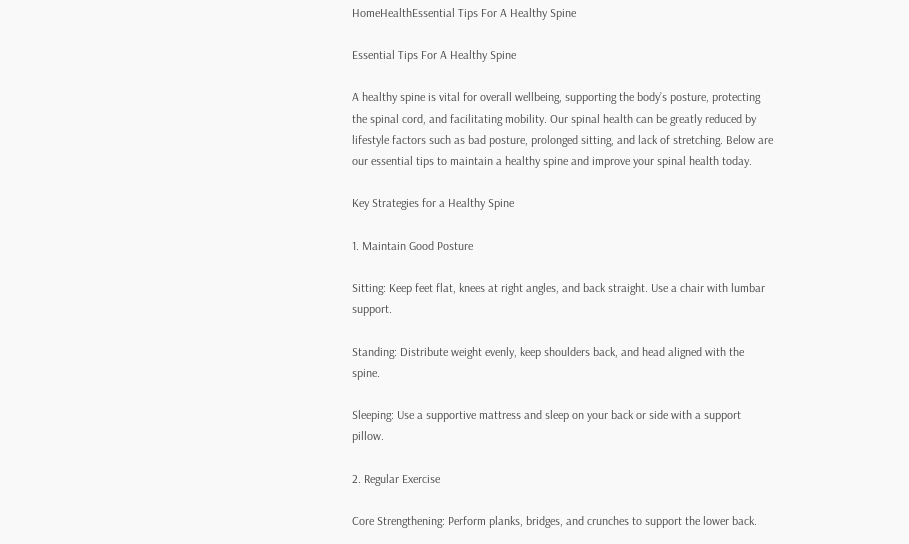HomeHealthEssential Tips For A Healthy Spine

Essential Tips For A Healthy Spine

A healthy spine is vital for overall wellbeing, supporting the body’s posture, protecting the spinal cord, and facilitating mobility. Our spinal health can be greatly reduced by lifestyle factors such as bad posture, prolonged sitting, and lack of stretching. Below are our essential tips to maintain a healthy spine and improve your spinal health today.

Key Strategies for a Healthy Spine

1. Maintain Good Posture

Sitting: Keep feet flat, knees at right angles, and back straight. Use a chair with lumbar support.

Standing: Distribute weight evenly, keep shoulders back, and head aligned with the spine.

Sleeping: Use a supportive mattress and sleep on your back or side with a support pillow.

2. Regular Exercise

Core Strengthening: Perform planks, bridges, and crunches to support the lower back.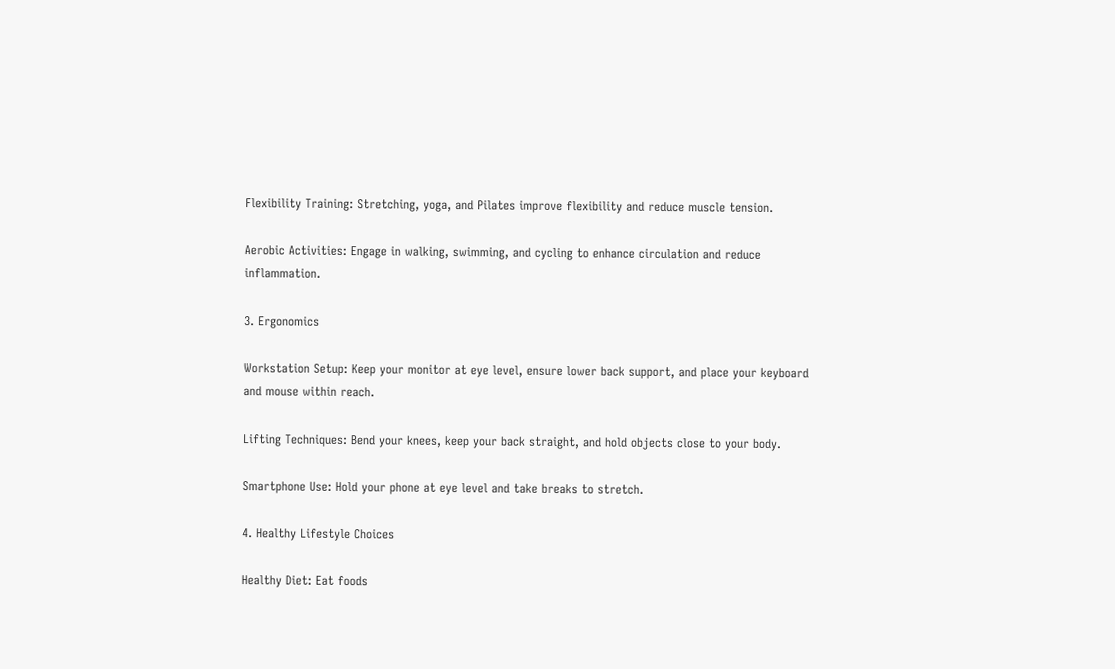Flexibility Training: Stretching, yoga, and Pilates improve flexibility and reduce muscle tension.

Aerobic Activities: Engage in walking, swimming, and cycling to enhance circulation and reduce inflammation.

3. Ergonomics

Workstation Setup: Keep your monitor at eye level, ensure lower back support, and place your keyboard and mouse within reach.

Lifting Techniques: Bend your knees, keep your back straight, and hold objects close to your body.

Smartphone Use: Hold your phone at eye level and take breaks to stretch.

4. Healthy Lifestyle Choices

Healthy Diet: Eat foods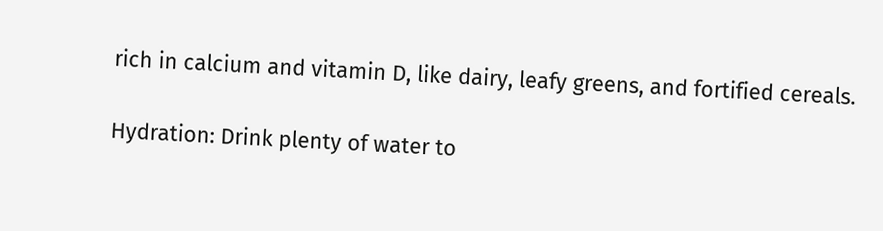rich in calcium and vitamin D, like dairy, leafy greens, and fortified cereals.

Hydration: Drink plenty of water to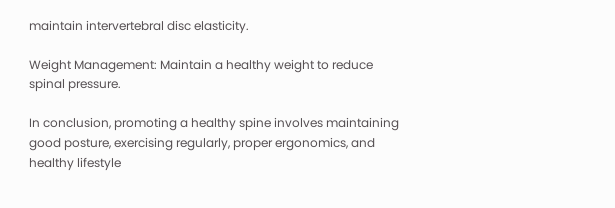maintain intervertebral disc elasticity.

Weight Management: Maintain a healthy weight to reduce spinal pressure.

In conclusion, promoting a healthy spine involves maintaining good posture, exercising regularly, proper ergonomics, and healthy lifestyle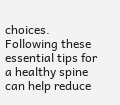choices. Following these essential tips for a healthy spine can help reduce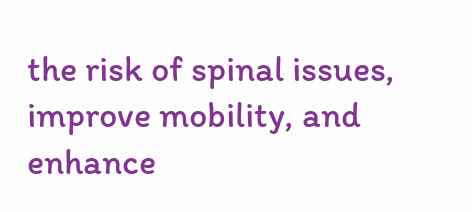the risk of spinal issues, improve mobility, and enhance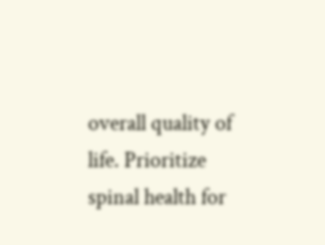overall quality of life. Prioritize spinal health for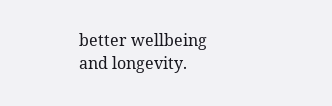better wellbeing and longevity.